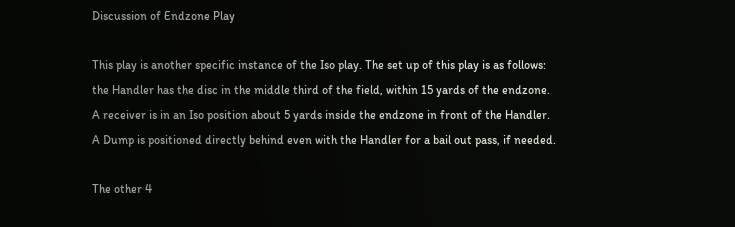Discussion of Endzone Play

This play is another specific instance of the Iso play. The set up of this play is as follows: the Handler has the disc in the middle third of the field, within 15 yards of the endzone. A receiver is in an Iso position about 5 yards inside the endzone in front of the Handler. A Dump is positioned directly behind even with the Handler for a bail out pass, if needed.

The other 4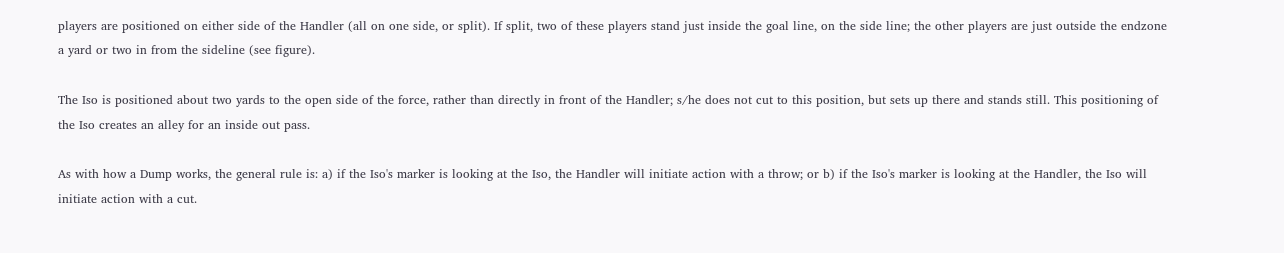players are positioned on either side of the Handler (all on one side, or split). If split, two of these players stand just inside the goal line, on the side line; the other players are just outside the endzone a yard or two in from the sideline (see figure).

The Iso is positioned about two yards to the open side of the force, rather than directly in front of the Handler; s/he does not cut to this position, but sets up there and stands still. This positioning of the Iso creates an alley for an inside out pass.

As with how a Dump works, the general rule is: a) if the Iso's marker is looking at the Iso, the Handler will initiate action with a throw; or b) if the Iso's marker is looking at the Handler, the Iso will initiate action with a cut.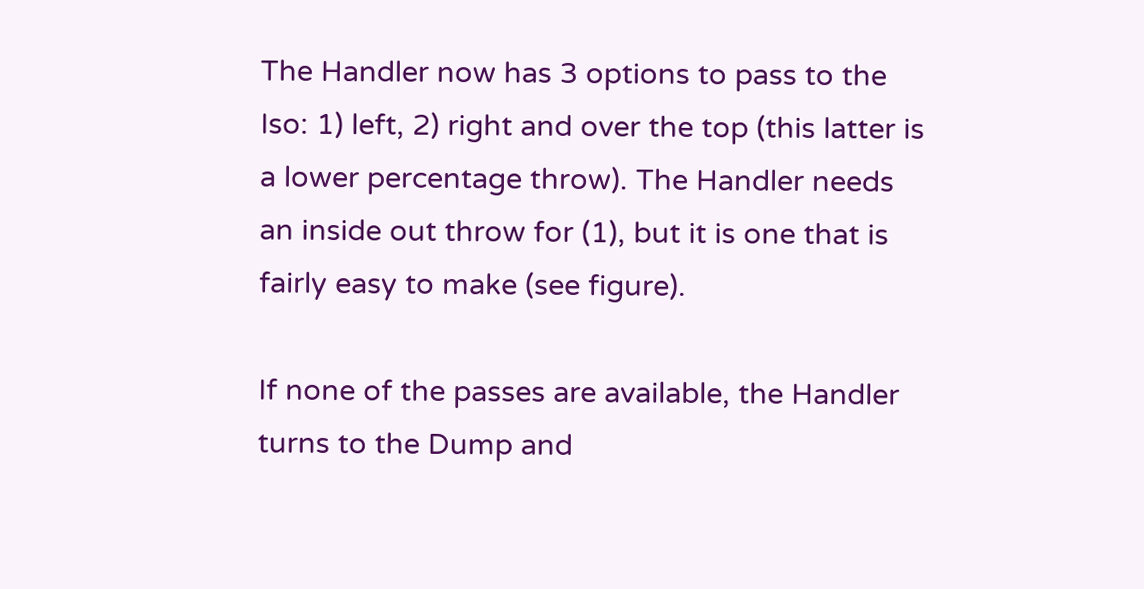The Handler now has 3 options to pass to the Iso: 1) left, 2) right and over the top (this latter is a lower percentage throw). The Handler needs an inside out throw for (1), but it is one that is fairly easy to make (see figure).

If none of the passes are available, the Handler turns to the Dump and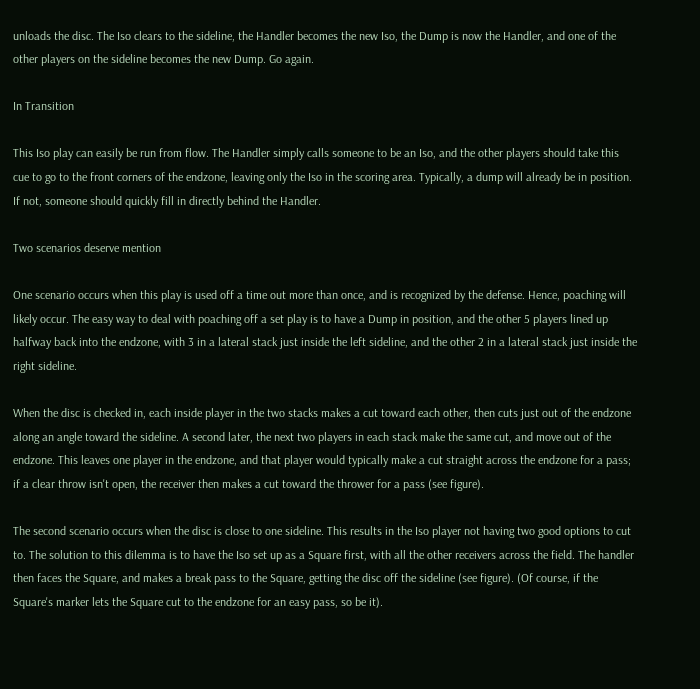unloads the disc. The Iso clears to the sideline, the Handler becomes the new Iso, the Dump is now the Handler, and one of the other players on the sideline becomes the new Dump. Go again.

In Transition

This Iso play can easily be run from flow. The Handler simply calls someone to be an Iso, and the other players should take this cue to go to the front corners of the endzone, leaving only the Iso in the scoring area. Typically, a dump will already be in position. If not, someone should quickly fill in directly behind the Handler.

Two scenarios deserve mention

One scenario occurs when this play is used off a time out more than once, and is recognized by the defense. Hence, poaching will likely occur. The easy way to deal with poaching off a set play is to have a Dump in position, and the other 5 players lined up halfway back into the endzone, with 3 in a lateral stack just inside the left sideline, and the other 2 in a lateral stack just inside the right sideline.

When the disc is checked in, each inside player in the two stacks makes a cut toward each other, then cuts just out of the endzone along an angle toward the sideline. A second later, the next two players in each stack make the same cut, and move out of the endzone. This leaves one player in the endzone, and that player would typically make a cut straight across the endzone for a pass; if a clear throw isn't open, the receiver then makes a cut toward the thrower for a pass (see figure).

The second scenario occurs when the disc is close to one sideline. This results in the Iso player not having two good options to cut to. The solution to this dilemma is to have the Iso set up as a Square first, with all the other receivers across the field. The handler then faces the Square, and makes a break pass to the Square, getting the disc off the sideline (see figure). (Of course, if the Square's marker lets the Square cut to the endzone for an easy pass, so be it).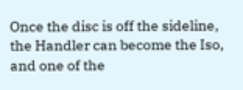Once the disc is off the sideline, the Handler can become the Iso, and one of the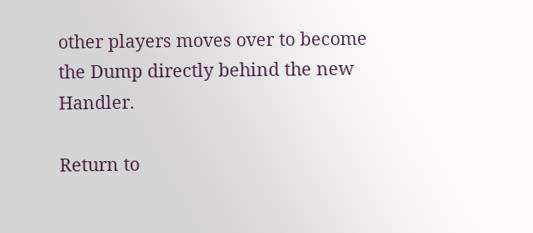other players moves over to become the Dump directly behind the new Handler.

Return to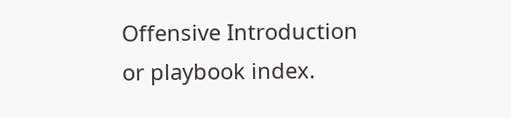Offensive Introduction or playbook index.